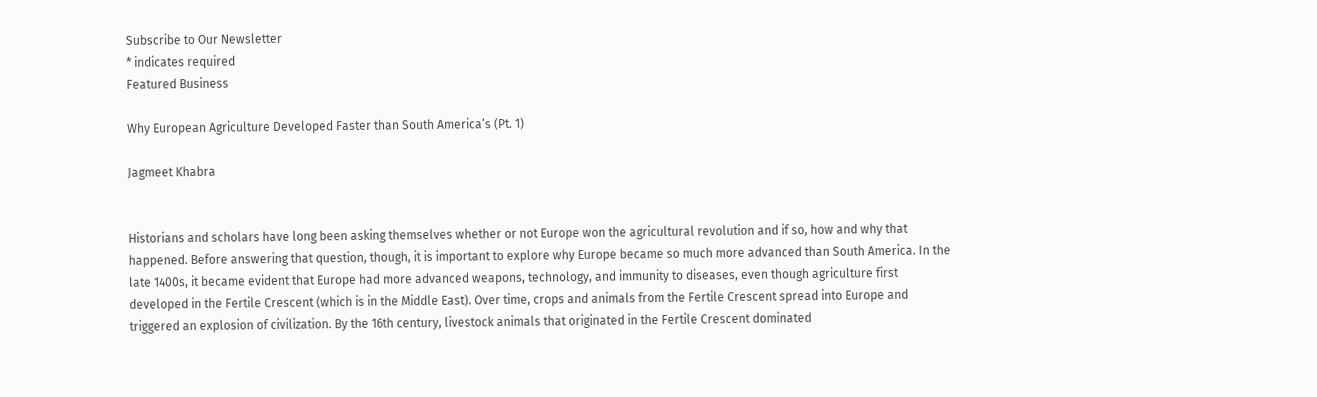Subscribe to Our Newsletter
* indicates required
Featured Business

Why European Agriculture Developed Faster than South America’s (Pt. 1)

Jagmeet Khabra


Historians and scholars have long been asking themselves whether or not Europe won the agricultural revolution and if so, how and why that happened. Before answering that question, though, it is important to explore why Europe became so much more advanced than South America. In the late 1400s, it became evident that Europe had more advanced weapons, technology, and immunity to diseases, even though agriculture first developed in the Fertile Crescent (which is in the Middle East). Over time, crops and animals from the Fertile Crescent spread into Europe and triggered an explosion of civilization. By the 16th century, livestock animals that originated in the Fertile Crescent dominated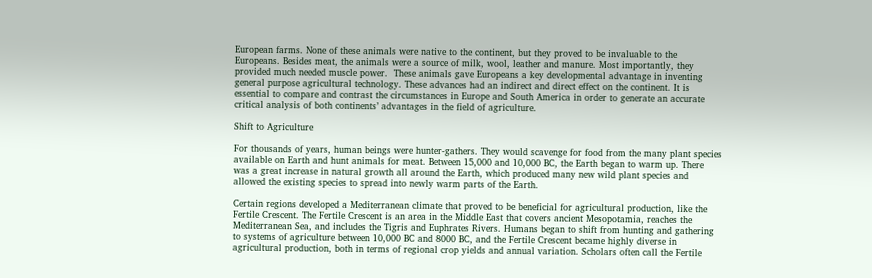European farms. None of these animals were native to the continent, but they proved to be invaluable to the Europeans. Besides meat, the animals were a source of milk, wool, leather and manure. Most importantly, they provided much needed muscle power.  These animals gave Europeans a key developmental advantage in inventing general purpose agricultural technology. These advances had an indirect and direct effect on the continent. It is essential to compare and contrast the circumstances in Europe and South America in order to generate an accurate critical analysis of both continents’ advantages in the field of agriculture.

Shift to Agriculture

For thousands of years, human beings were hunter-gathers. They would scavenge for food from the many plant species available on Earth and hunt animals for meat. Between 15,000 and 10,000 BC, the Earth began to warm up. There was a great increase in natural growth all around the Earth, which produced many new wild plant species and allowed the existing species to spread into newly warm parts of the Earth.

Certain regions developed a Mediterranean climate that proved to be beneficial for agricultural production, like the Fertile Crescent. The Fertile Crescent is an area in the Middle East that covers ancient Mesopotamia, reaches the Mediterranean Sea, and includes the Tigris and Euphrates Rivers. Humans began to shift from hunting and gathering to systems of agriculture between 10,000 BC and 8000 BC, and the Fertile Crescent became highly diverse in agricultural production, both in terms of regional crop yields and annual variation. Scholars often call the Fertile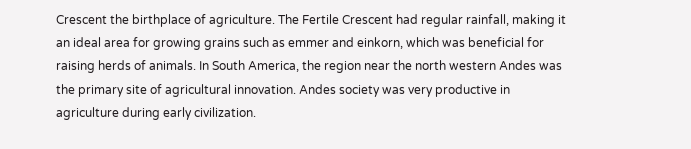Crescent the birthplace of agriculture. The Fertile Crescent had regular rainfall, making it an ideal area for growing grains such as emmer and einkorn, which was beneficial for raising herds of animals. In South America, the region near the north western Andes was the primary site of agricultural innovation. Andes society was very productive in agriculture during early civilization.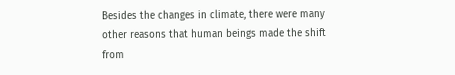Besides the changes in climate, there were many other reasons that human beings made the shift from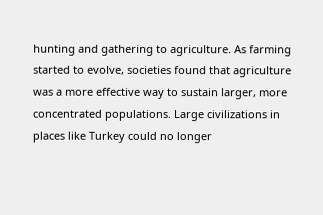hunting and gathering to agriculture. As farming started to evolve, societies found that agriculture was a more effective way to sustain larger, more concentrated populations. Large civilizations in places like Turkey could no longer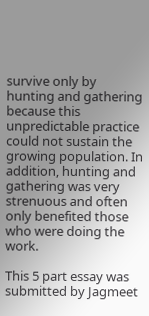survive only by hunting and gathering because this unpredictable practice could not sustain the growing population. In addition, hunting and gathering was very strenuous and often only benefited those who were doing the work.

This 5 part essay was submitted by Jagmeet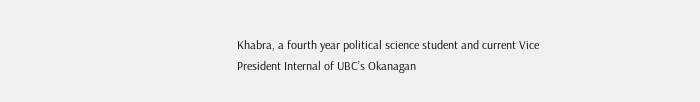Khabra, a fourth year political science student and current Vice President Internal of UBC’s Okanagan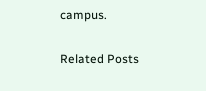campus.

Related Posts